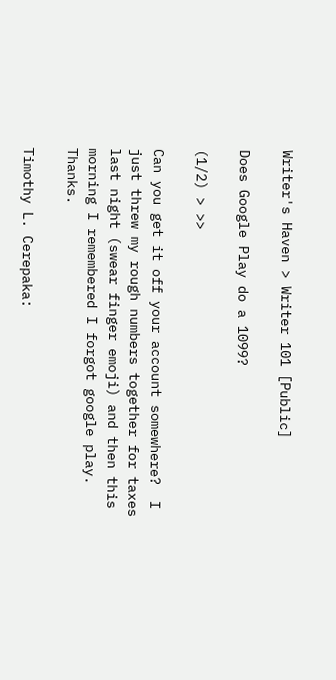Writer's Haven > Writer 101 [Public]

Does Google Play do a 1099?

(1/2) > >>

Can you get it off your account somewhere?  I just threw my rough numbers together for taxes last night (swear finger emoji) and then this morning I remembered I forgot google play.  Thanks.

Timothy L. Cerepaka: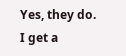Yes, they do. I get a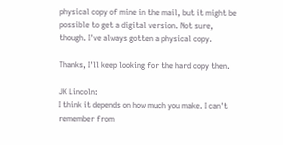physical copy of mine in the mail, but it might be possible to get a digital version. Not sure, though. I've always gotten a physical copy.

Thanks, I'll keep looking for the hard copy then.

JK Lincoln:
I think it depends on how much you make. I can't remember from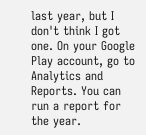last year, but I don't think I got one. On your Google Play account, go to Analytics and Reports. You can run a report for the year.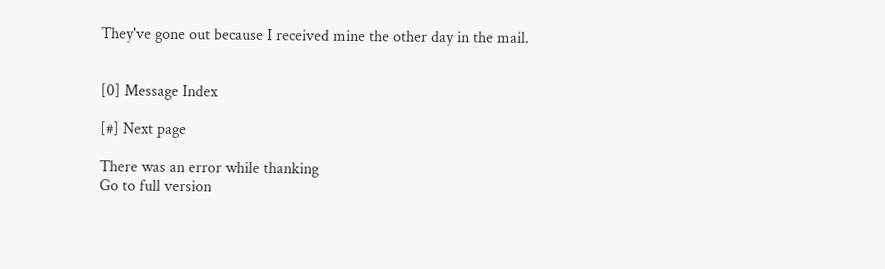They've gone out because I received mine the other day in the mail.


[0] Message Index

[#] Next page

There was an error while thanking
Go to full version